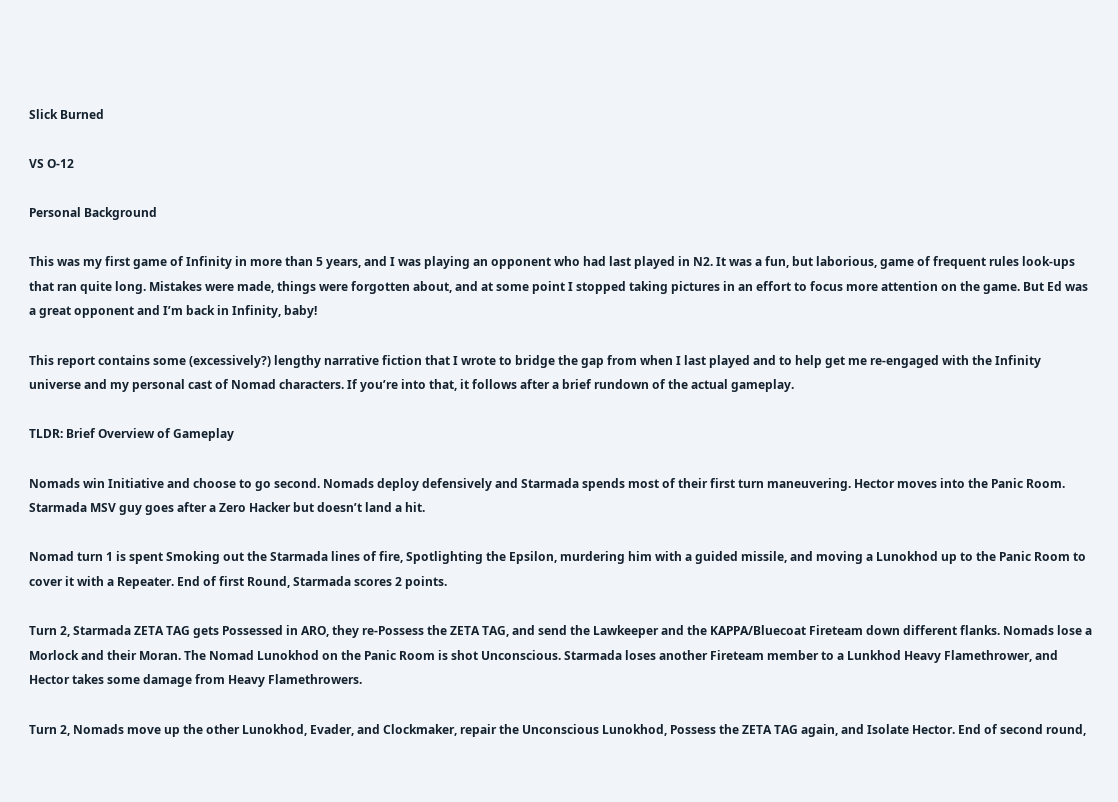Slick Burned

VS O-12

Personal Background

This was my first game of Infinity in more than 5 years, and I was playing an opponent who had last played in N2. It was a fun, but laborious, game of frequent rules look-ups that ran quite long. Mistakes were made, things were forgotten about, and at some point I stopped taking pictures in an effort to focus more attention on the game. But Ed was a great opponent and I’m back in Infinity, baby!

This report contains some (excessively?) lengthy narrative fiction that I wrote to bridge the gap from when I last played and to help get me re-engaged with the Infinity universe and my personal cast of Nomad characters. If you’re into that, it follows after a brief rundown of the actual gameplay.

TLDR: Brief Overview of Gameplay

Nomads win Initiative and choose to go second. Nomads deploy defensively and Starmada spends most of their first turn maneuvering. Hector moves into the Panic Room. Starmada MSV guy goes after a Zero Hacker but doesn’t land a hit.

Nomad turn 1 is spent Smoking out the Starmada lines of fire, Spotlighting the Epsilon, murdering him with a guided missile, and moving a Lunokhod up to the Panic Room to cover it with a Repeater. End of first Round, Starmada scores 2 points.

Turn 2, Starmada ZETA TAG gets Possessed in ARO, they re-Possess the ZETA TAG, and send the Lawkeeper and the KAPPA/Bluecoat Fireteam down different flanks. Nomads lose a Morlock and their Moran. The Nomad Lunokhod on the Panic Room is shot Unconscious. Starmada loses another Fireteam member to a Lunkhod Heavy Flamethrower, and Hector takes some damage from Heavy Flamethrowers.

Turn 2, Nomads move up the other Lunokhod, Evader, and Clockmaker, repair the Unconscious Lunokhod, Possess the ZETA TAG again, and Isolate Hector. End of second round,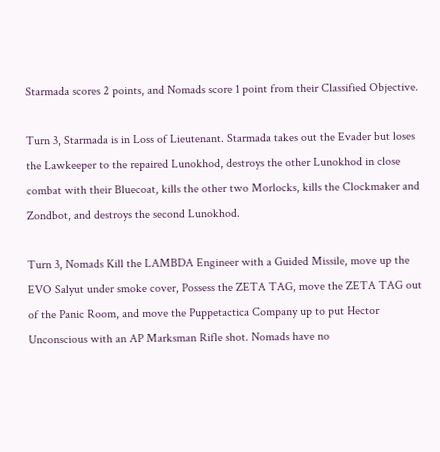Starmada scores 2 points, and Nomads score 1 point from their Classified Objective.

Turn 3, Starmada is in Loss of Lieutenant. Starmada takes out the Evader but loses the Lawkeeper to the repaired Lunokhod, destroys the other Lunokhod in close combat with their Bluecoat, kills the other two Morlocks, kills the Clockmaker and Zondbot, and destroys the second Lunokhod.

Turn 3, Nomads Kill the LAMBDA Engineer with a Guided Missile, move up the EVO Salyut under smoke cover, Possess the ZETA TAG, move the ZETA TAG out of the Panic Room, and move the Puppetactica Company up to put Hector Unconscious with an AP Marksman Rifle shot. Nomads have no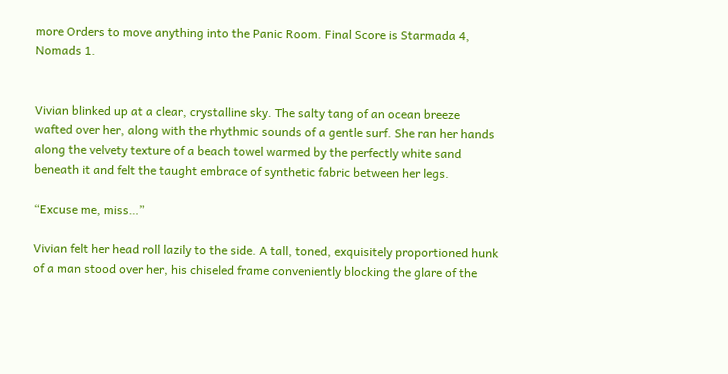more Orders to move anything into the Panic Room. Final Score is Starmada 4, Nomads 1.


Vivian blinked up at a clear, crystalline sky. The salty tang of an ocean breeze wafted over her, along with the rhythmic sounds of a gentle surf. She ran her hands along the velvety texture of a beach towel warmed by the perfectly white sand beneath it and felt the taught embrace of synthetic fabric between her legs.

“Excuse me, miss…”

Vivian felt her head roll lazily to the side. A tall, toned, exquisitely proportioned hunk of a man stood over her, his chiseled frame conveniently blocking the glare of the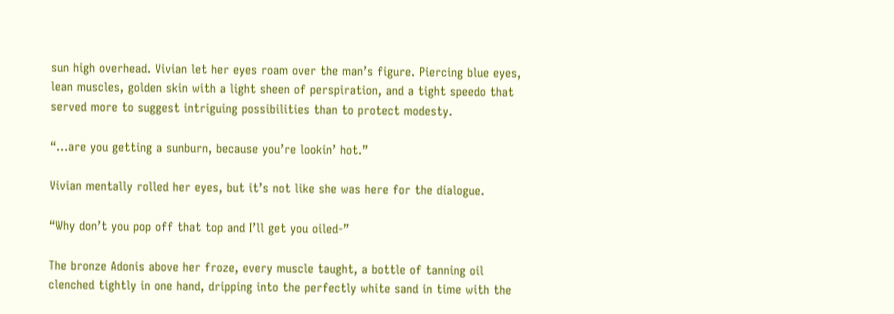sun high overhead. Vivian let her eyes roam over the man’s figure. Piercing blue eyes, lean muscles, golden skin with a light sheen of perspiration, and a tight speedo that served more to suggest intriguing possibilities than to protect modesty.

“…are you getting a sunburn, because you’re lookin’ hot.”

Vivian mentally rolled her eyes, but it’s not like she was here for the dialogue.

“Why don’t you pop off that top and I’ll get you oiled-”

The bronze Adonis above her froze, every muscle taught, a bottle of tanning oil clenched tightly in one hand, dripping into the perfectly white sand in time with the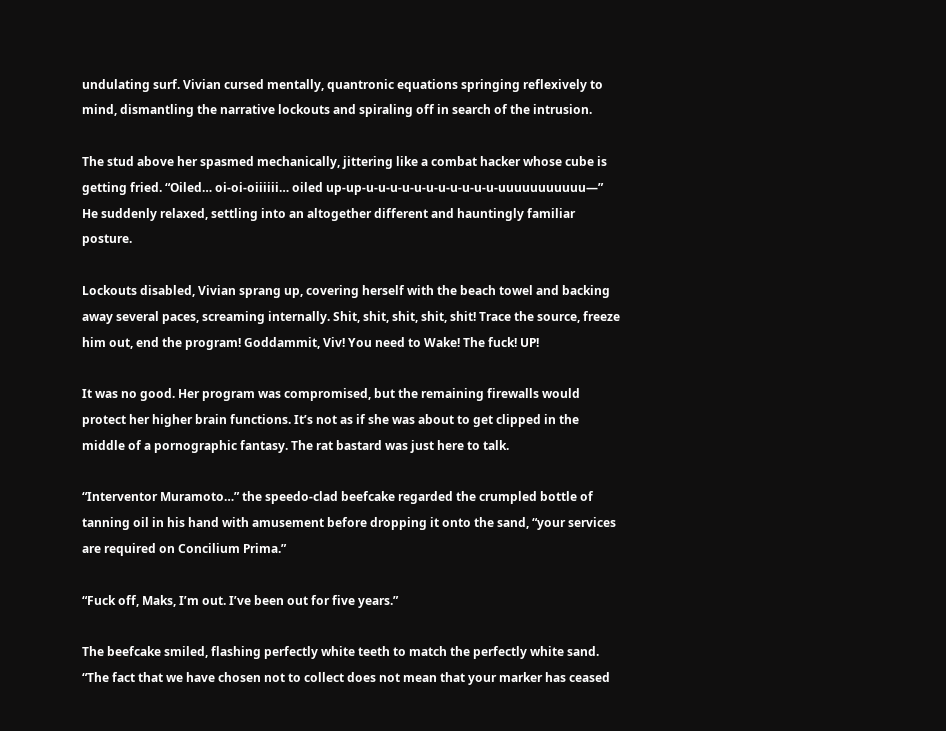undulating surf. Vivian cursed mentally, quantronic equations springing reflexively to mind, dismantling the narrative lockouts and spiraling off in search of the intrusion.

The stud above her spasmed mechanically, jittering like a combat hacker whose cube is getting fried. “Oiled… oi-oi-oiiiiii… oiled up-up-u-u-u-u-u-u-u-u-u-u-u-uuuuuuuuuuu—” He suddenly relaxed, settling into an altogether different and hauntingly familiar posture.

Lockouts disabled, Vivian sprang up, covering herself with the beach towel and backing away several paces, screaming internally. Shit, shit, shit, shit, shit! Trace the source, freeze him out, end the program! Goddammit, Viv! You need to Wake! The fuck! UP!

It was no good. Her program was compromised, but the remaining firewalls would protect her higher brain functions. It’s not as if she was about to get clipped in the middle of a pornographic fantasy. The rat bastard was just here to talk.

“Interventor Muramoto…” the speedo-clad beefcake regarded the crumpled bottle of tanning oil in his hand with amusement before dropping it onto the sand, “your services are required on Concilium Prima.”

“Fuck off, Maks, I’m out. I’ve been out for five years.”

The beefcake smiled, flashing perfectly white teeth to match the perfectly white sand. “The fact that we have chosen not to collect does not mean that your marker has ceased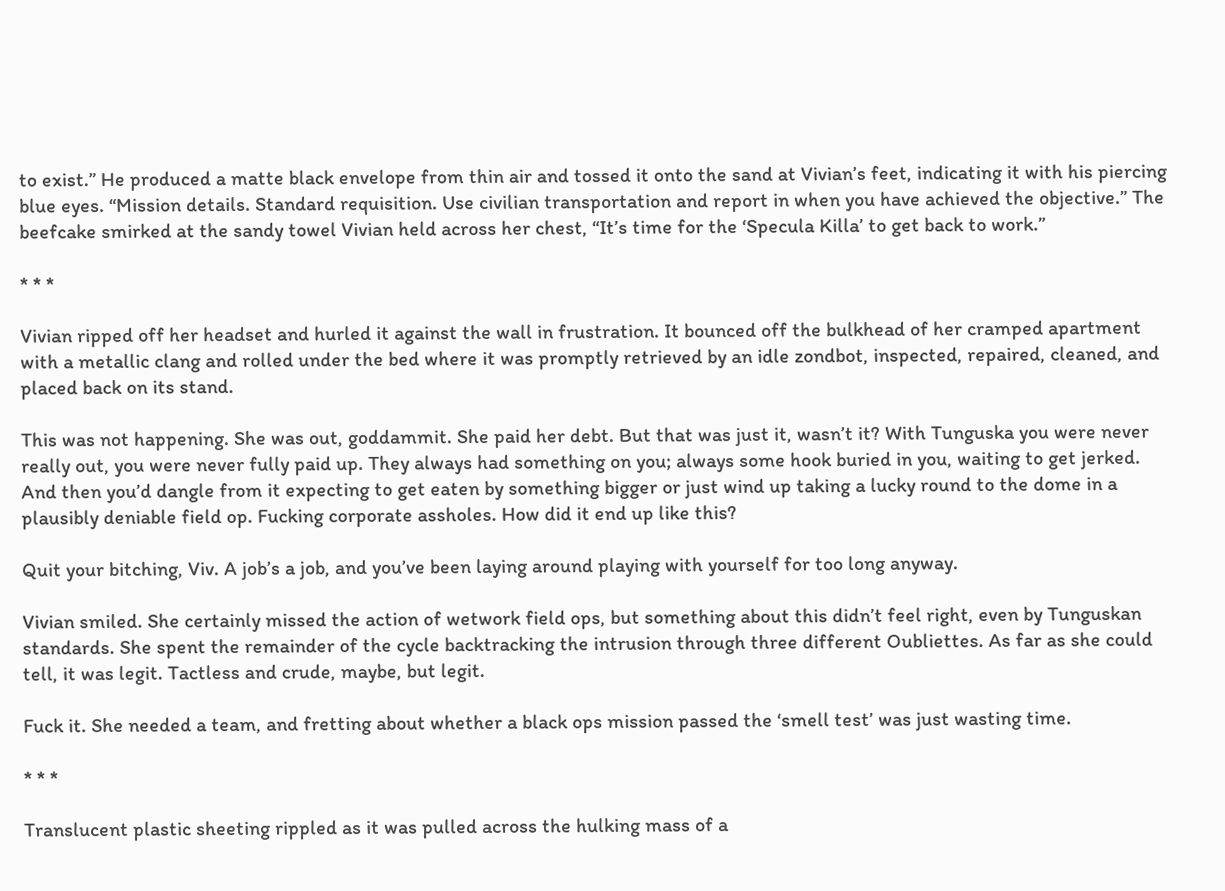to exist.” He produced a matte black envelope from thin air and tossed it onto the sand at Vivian’s feet, indicating it with his piercing blue eyes. “Mission details. Standard requisition. Use civilian transportation and report in when you have achieved the objective.” The beefcake smirked at the sandy towel Vivian held across her chest, “It’s time for the ‘Specula Killa’ to get back to work.”

* * *

Vivian ripped off her headset and hurled it against the wall in frustration. It bounced off the bulkhead of her cramped apartment with a metallic clang and rolled under the bed where it was promptly retrieved by an idle zondbot, inspected, repaired, cleaned, and placed back on its stand.

This was not happening. She was out, goddammit. She paid her debt. But that was just it, wasn’t it? With Tunguska you were never really out, you were never fully paid up. They always had something on you; always some hook buried in you, waiting to get jerked. And then you’d dangle from it expecting to get eaten by something bigger or just wind up taking a lucky round to the dome in a plausibly deniable field op. Fucking corporate assholes. How did it end up like this?

Quit your bitching, Viv. A job’s a job, and you’ve been laying around playing with yourself for too long anyway.

Vivian smiled. She certainly missed the action of wetwork field ops, but something about this didn’t feel right, even by Tunguskan standards. She spent the remainder of the cycle backtracking the intrusion through three different Oubliettes. As far as she could tell, it was legit. Tactless and crude, maybe, but legit.

Fuck it. She needed a team, and fretting about whether a black ops mission passed the ‘smell test’ was just wasting time.

* * *

Translucent plastic sheeting rippled as it was pulled across the hulking mass of a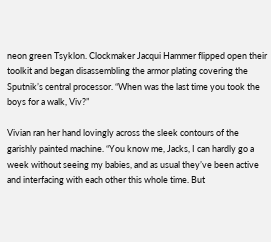neon green Tsyklon. Clockmaker Jacqui Hammer flipped open their toolkit and began disassembling the armor plating covering the Sputnik’s central processor. “When was the last time you took the boys for a walk, Viv?”

Vivian ran her hand lovingly across the sleek contours of the garishly painted machine. “You know me, Jacks, I can hardly go a week without seeing my babies, and as usual they’ve been active and interfacing with each other this whole time. But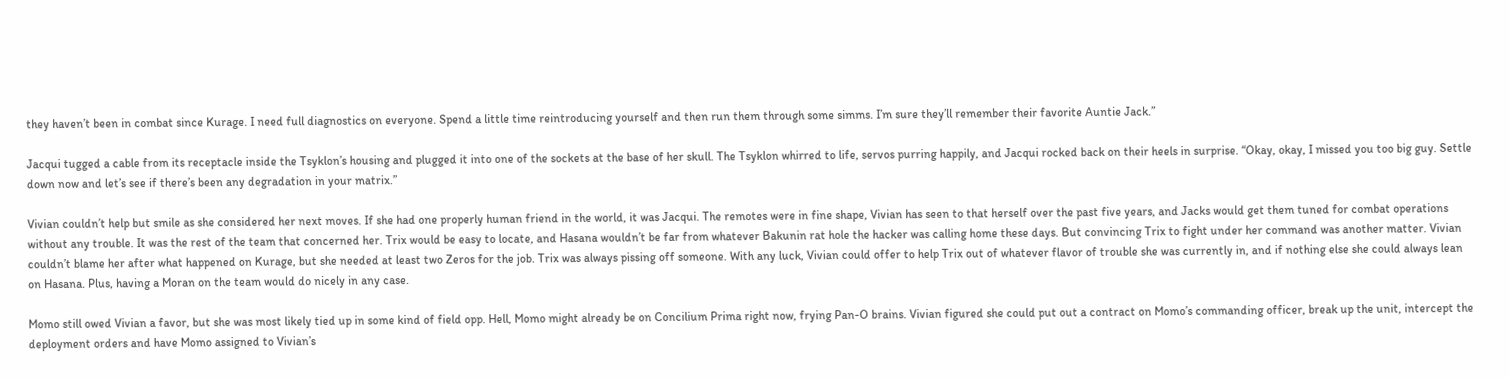they haven’t been in combat since Kurage. I need full diagnostics on everyone. Spend a little time reintroducing yourself and then run them through some simms. I’m sure they’ll remember their favorite Auntie Jack.”

Jacqui tugged a cable from its receptacle inside the Tsyklon’s housing and plugged it into one of the sockets at the base of her skull. The Tsyklon whirred to life, servos purring happily, and Jacqui rocked back on their heels in surprise. “Okay, okay, I missed you too big guy. Settle down now and let’s see if there’s been any degradation in your matrix.”

Vivian couldn’t help but smile as she considered her next moves. If she had one properly human friend in the world, it was Jacqui. The remotes were in fine shape, Vivian has seen to that herself over the past five years, and Jacks would get them tuned for combat operations without any trouble. It was the rest of the team that concerned her. Trix would be easy to locate, and Hasana wouldn’t be far from whatever Bakunin rat hole the hacker was calling home these days. But convincing Trix to fight under her command was another matter. Vivian couldn’t blame her after what happened on Kurage, but she needed at least two Zeros for the job. Trix was always pissing off someone. With any luck, Vivian could offer to help Trix out of whatever flavor of trouble she was currently in, and if nothing else she could always lean on Hasana. Plus, having a Moran on the team would do nicely in any case.

Momo still owed Vivian a favor, but she was most likely tied up in some kind of field opp. Hell, Momo might already be on Concilium Prima right now, frying Pan-O brains. Vivian figured she could put out a contract on Momo’s commanding officer, break up the unit, intercept the deployment orders and have Momo assigned to Vivian’s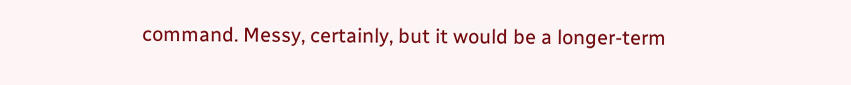command. Messy, certainly, but it would be a longer-term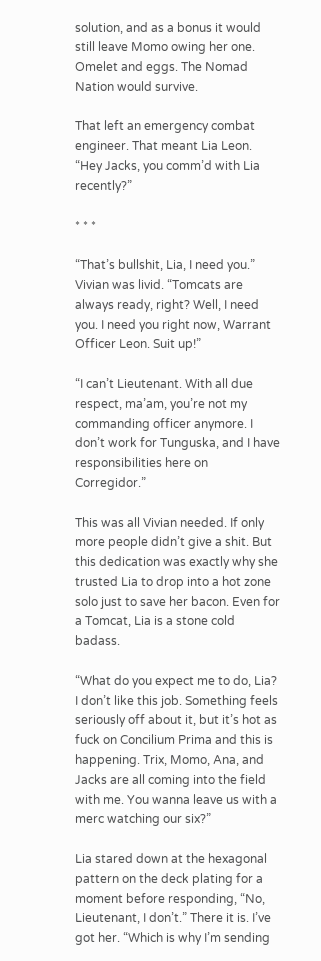solution, and as a bonus it would still leave Momo owing her one. Omelet and eggs. The Nomad Nation would survive.

That left an emergency combat engineer. That meant Lia Leon. “Hey Jacks, you comm’d with Lia recently?”

* * *

“That’s bullshit, Lia, I need you.” Vivian was livid. “Tomcats are always ready, right? Well, I need you. I need you right now, Warrant Officer Leon. Suit up!”

“I can’t Lieutenant. With all due respect, ma’am, you’re not my commanding officer anymore. I don’t work for Tunguska, and I have responsibilities here on Corregidor.”

This was all Vivian needed. If only more people didn’t give a shit. But this dedication was exactly why she trusted Lia to drop into a hot zone solo just to save her bacon. Even for a Tomcat, Lia is a stone cold badass.

“What do you expect me to do, Lia? I don’t like this job. Something feels seriously off about it, but it’s hot as fuck on Concilium Prima and this is happening. Trix, Momo, Ana, and Jacks are all coming into the field with me. You wanna leave us with a merc watching our six?”

Lia stared down at the hexagonal pattern on the deck plating for a moment before responding, “No, Lieutenant, I don’t.” There it is. I’ve got her. “Which is why I’m sending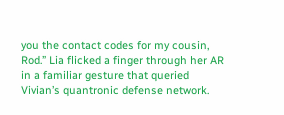you the contact codes for my cousin, Rod.” Lia flicked a finger through her AR in a familiar gesture that queried Vivian’s quantronic defense network.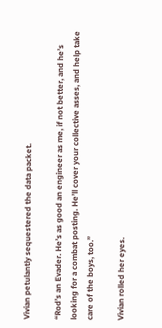Vivian petulantly sequestered the data packet.

“Rod’s an Evader. He’s as good an engineer as me, if not better, and he’s looking for a combat posting. He’ll cover your collective asses, and help take care of the boys, too.”

Vivian rolled her eyes.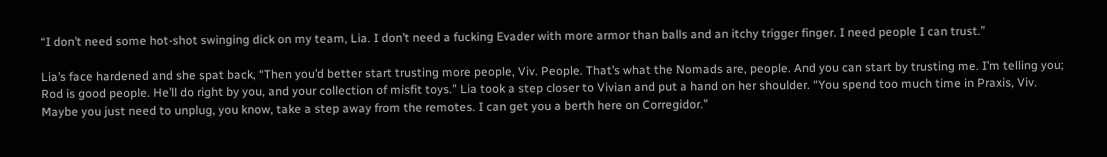“I don’t need some hot-shot swinging dick on my team, Lia. I don’t need a fucking Evader with more armor than balls and an itchy trigger finger. I need people I can trust.”

Lia’s face hardened and she spat back, “Then you’d better start trusting more people, Viv. People. That’s what the Nomads are, people. And you can start by trusting me. I’m telling you; Rod is good people. He’ll do right by you, and your collection of misfit toys.” Lia took a step closer to Vivian and put a hand on her shoulder. “You spend too much time in Praxis, Viv. Maybe you just need to unplug, you know, take a step away from the remotes. I can get you a berth here on Corregidor.”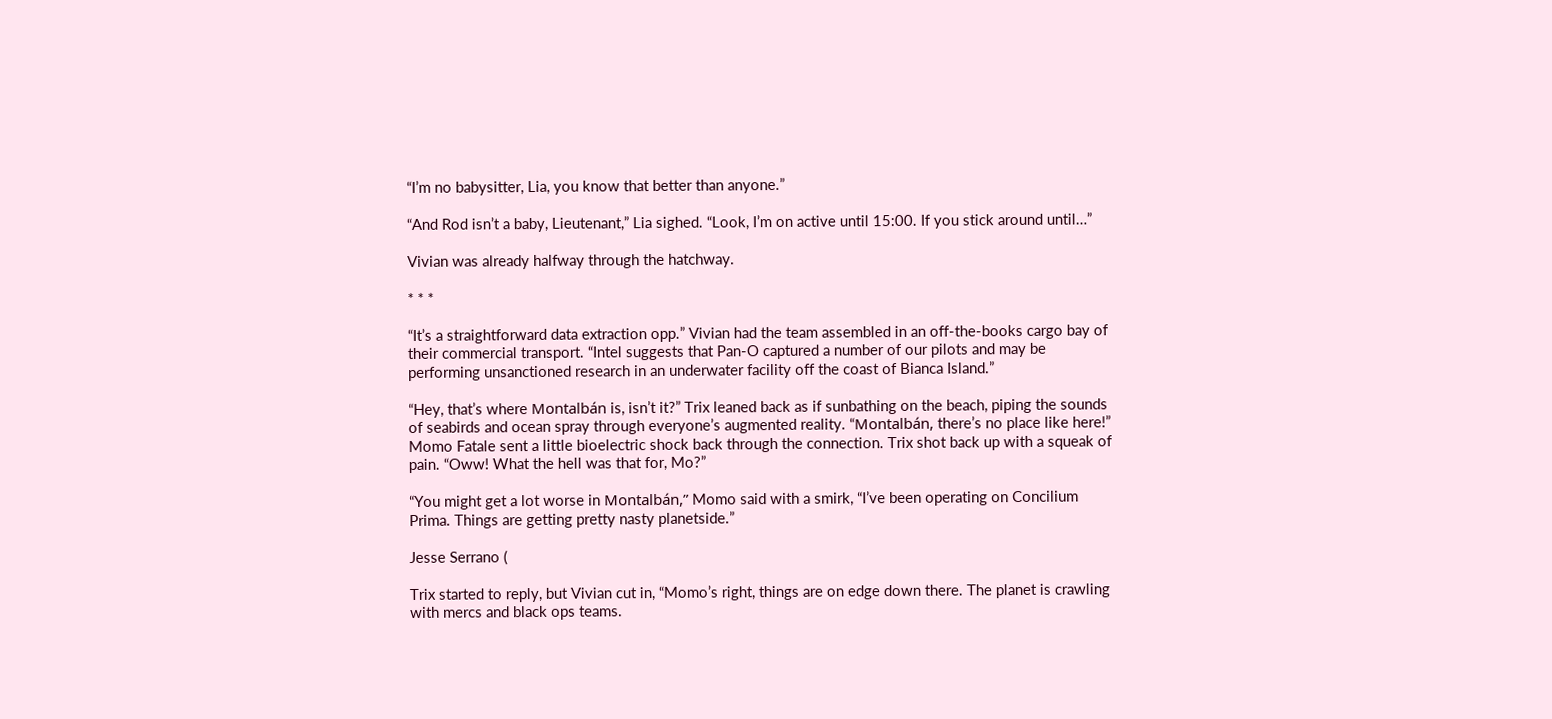“I’m no babysitter, Lia, you know that better than anyone.”

“And Rod isn’t a baby, Lieutenant,” Lia sighed. “Look, I’m on active until 15:00. If you stick around until…”

Vivian was already halfway through the hatchway.

* * *

“It’s a straightforward data extraction opp.” Vivian had the team assembled in an off-the-books cargo bay of their commercial transport. “Intel suggests that Pan-O captured a number of our pilots and may be performing unsanctioned research in an underwater facility off the coast of Bianca Island.”

“Hey, that’s where Montalbán is, isn’t it?” Trix leaned back as if sunbathing on the beach, piping the sounds of seabirds and ocean spray through everyone’s augmented reality. “Montalbán, there’s no place like here!” Momo Fatale sent a little bioelectric shock back through the connection. Trix shot back up with a squeak of pain. “Oww! What the hell was that for, Mo?”

“You might get a lot worse in Montalbán,” Momo said with a smirk, “I’ve been operating on Concilium Prima. Things are getting pretty nasty planetside.”

Jesse Serrano (

Trix started to reply, but Vivian cut in, “Momo’s right, things are on edge down there. The planet is crawling with mercs and black ops teams.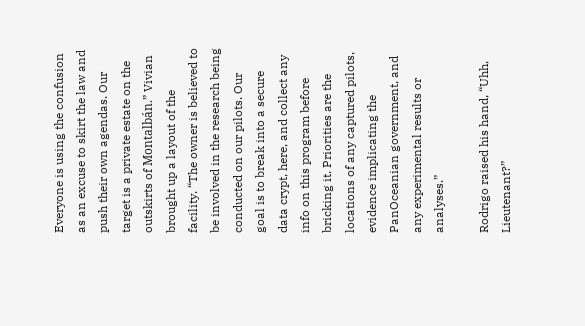Everyone is using the confusion as an excuse to skirt the law and push their own agendas. Our target is a private estate on the outskirts of Montalbán.” Vivian brought up a layout of the facility. “The owner is believed to be involved in the research being conducted on our pilots. Our goal is to break into a secure data crypt, here, and collect any info on this program before bricking it. Priorities are the locations of any captured pilots, evidence implicating the PanOceanian government, and any experimental results or analyses.”

Rodrigo raised his hand, “Uhh, Lieutenant?”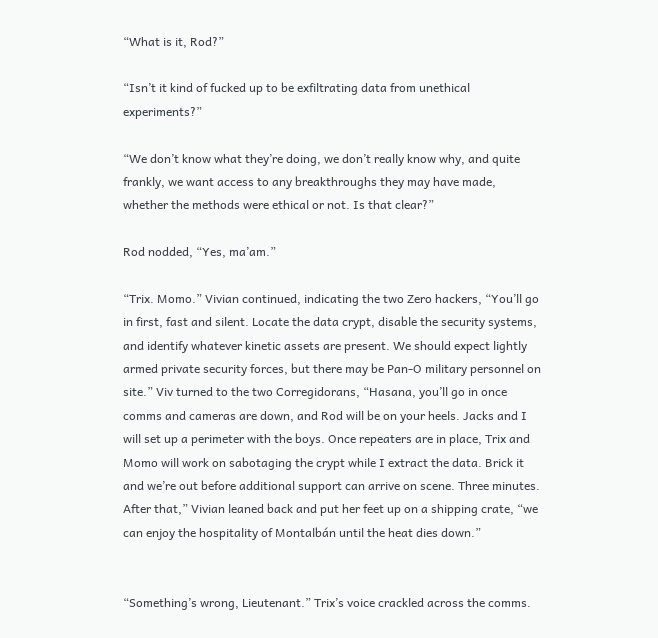“What is it, Rod?”

“Isn’t it kind of fucked up to be exfiltrating data from unethical experiments?”

“We don’t know what they’re doing, we don’t really know why, and quite frankly, we want access to any breakthroughs they may have made, whether the methods were ethical or not. Is that clear?”

Rod nodded, “Yes, ma’am.”

“Trix. Momo.” Vivian continued, indicating the two Zero hackers, “You’ll go in first, fast and silent. Locate the data crypt, disable the security systems, and identify whatever kinetic assets are present. We should expect lightly armed private security forces, but there may be Pan-O military personnel on site.” Viv turned to the two Corregidorans, “Hasana, you’ll go in once comms and cameras are down, and Rod will be on your heels. Jacks and I will set up a perimeter with the boys. Once repeaters are in place, Trix and Momo will work on sabotaging the crypt while I extract the data. Brick it and we’re out before additional support can arrive on scene. Three minutes. After that,” Vivian leaned back and put her feet up on a shipping crate, “we can enjoy the hospitality of Montalbán until the heat dies down.”


“Something’s wrong, Lieutenant.” Trix’s voice crackled across the comms.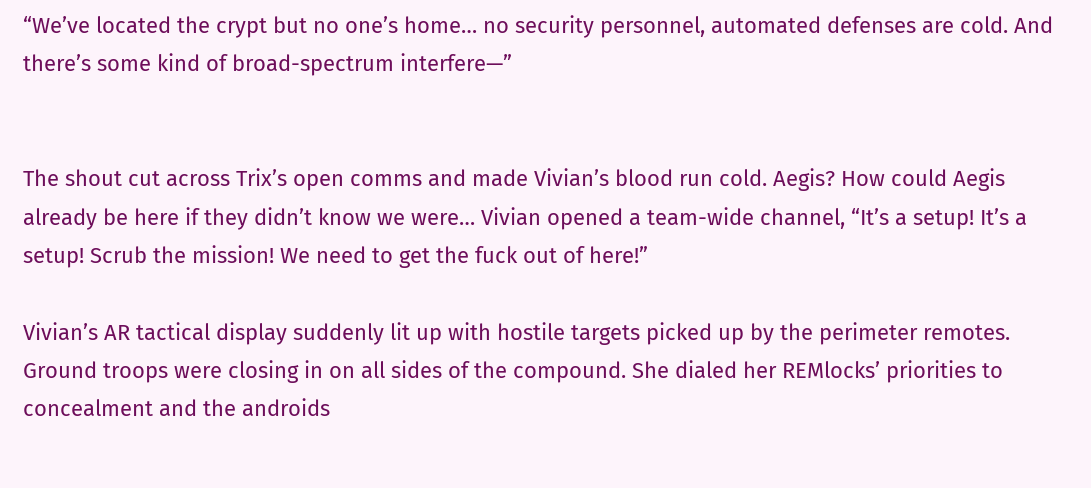“We’ve located the crypt but no one’s home… no security personnel, automated defenses are cold. And there’s some kind of broad-spectrum interfere—”


The shout cut across Trix’s open comms and made Vivian’s blood run cold. Aegis? How could Aegis already be here if they didn’t know we were… Vivian opened a team-wide channel, “It’s a setup! It’s a setup! Scrub the mission! We need to get the fuck out of here!”

Vivian’s AR tactical display suddenly lit up with hostile targets picked up by the perimeter remotes. Ground troops were closing in on all sides of the compound. She dialed her REMlocks’ priorities to concealment and the androids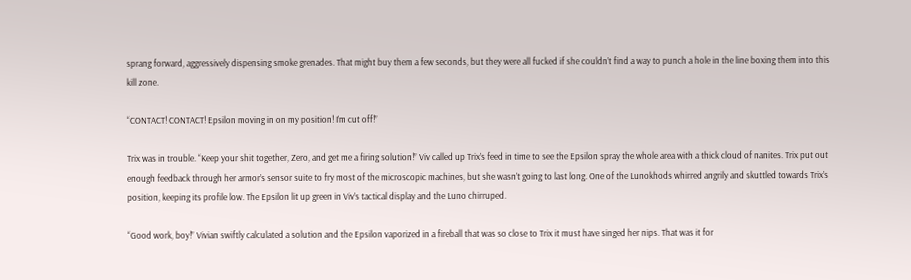sprang forward, aggressively dispensing smoke grenades. That might buy them a few seconds, but they were all fucked if she couldn’t find a way to punch a hole in the line boxing them into this kill zone.

“CONTACT! CONTACT! Epsilon moving in on my position! I’m cut off!”

Trix was in trouble. “Keep your shit together, Zero, and get me a firing solution!” Viv called up Trix’s feed in time to see the Epsilon spray the whole area with a thick cloud of nanites. Trix put out enough feedback through her armor’s sensor suite to fry most of the microscopic machines, but she wasn’t going to last long. One of the Lunokhods whirred angrily and skuttled towards Trix’s position, keeping its profile low. The Epsilon lit up green in Viv’s tactical display and the Luno chirruped.

“Good work, boy!” Vivian swiftly calculated a solution and the Epsilon vaporized in a fireball that was so close to Trix it must have singed her nips. That was it for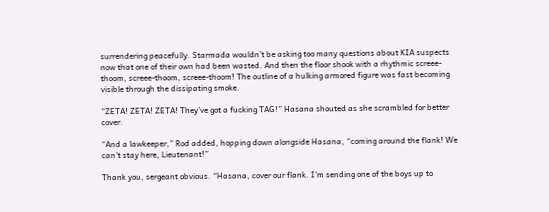surrendering peacefully. Starmada wouldn’t be asking too many questions about KIA suspects now that one of their own had been wasted. And then the floor shook with a rhythmic screee-thoom, screee-thoom, screee-thoom! The outline of a hulking armored figure was fast becoming visible through the dissipating smoke.

“ZETA! ZETA! ZETA! They’ve got a fucking TAG!” Hasana shouted as she scrambled for better cover.

“And a lawkeeper,” Rod added, hopping down alongside Hasana, “coming around the flank! We can’t stay here, Lieutenant!”

Thank you, sergeant obvious. “Hasana, cover our flank. I’m sending one of the boys up to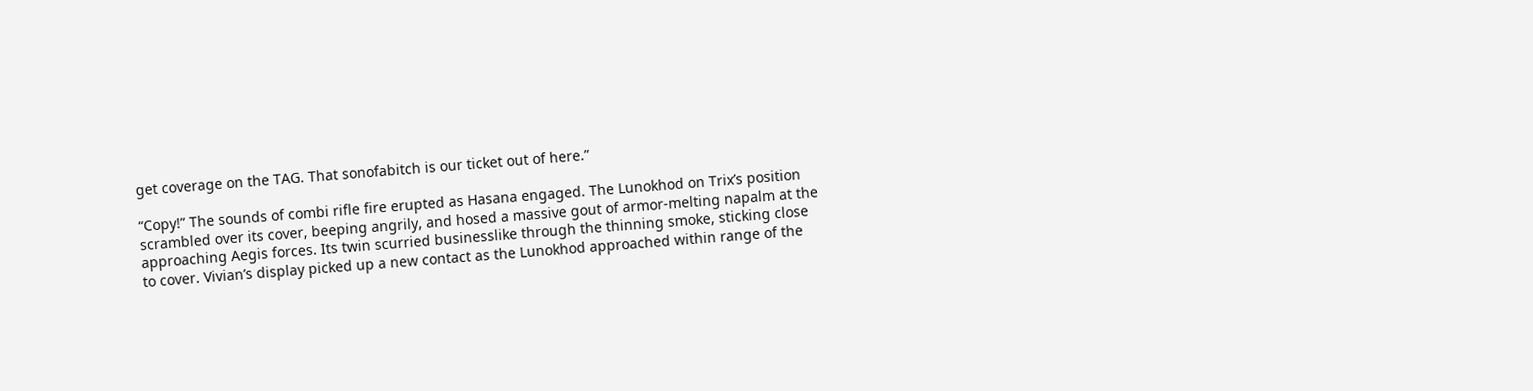get coverage on the TAG. That sonofabitch is our ticket out of here.”

“Copy!” The sounds of combi rifle fire erupted as Hasana engaged. The Lunokhod on Trix’s position scrambled over its cover, beeping angrily, and hosed a massive gout of armor-melting napalm at the approaching Aegis forces. Its twin scurried businesslike through the thinning smoke, sticking close to cover. Vivian’s display picked up a new contact as the Lunokhod approached within range of the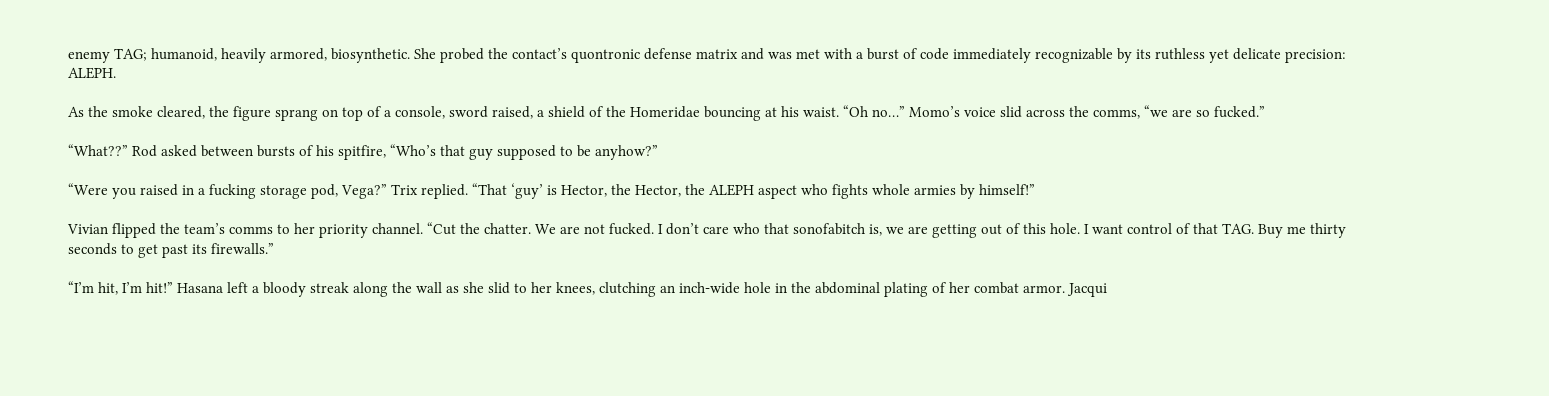enemy TAG; humanoid, heavily armored, biosynthetic. She probed the contact’s quontronic defense matrix and was met with a burst of code immediately recognizable by its ruthless yet delicate precision: ALEPH.

As the smoke cleared, the figure sprang on top of a console, sword raised, a shield of the Homeridae bouncing at his waist. “Oh no…” Momo’s voice slid across the comms, “we are so fucked.”

“What??” Rod asked between bursts of his spitfire, “Who’s that guy supposed to be anyhow?”

“Were you raised in a fucking storage pod, Vega?” Trix replied. “That ‘guy’ is Hector, the Hector, the ALEPH aspect who fights whole armies by himself!”

Vivian flipped the team’s comms to her priority channel. “Cut the chatter. We are not fucked. I don’t care who that sonofabitch is, we are getting out of this hole. I want control of that TAG. Buy me thirty seconds to get past its firewalls.”

“I’m hit, I’m hit!” Hasana left a bloody streak along the wall as she slid to her knees, clutching an inch-wide hole in the abdominal plating of her combat armor. Jacqui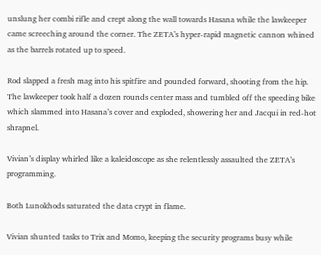unslung her combi rifle and crept along the wall towards Hasana while the lawkeeper came screeching around the corner. The ZETA’s hyper-rapid magnetic cannon whined as the barrels rotated up to speed.

Rod slapped a fresh mag into his spitfire and pounded forward, shooting from the hip. The lawkeeper took half a dozen rounds center mass and tumbled off the speeding bike which slammed into Hasana’s cover and exploded, showering her and Jacqui in red-hot shrapnel.

Vivian’s display whirled like a kaleidoscope as she relentlessly assaulted the ZETA’s programming.

Both Lunokhods saturated the data crypt in flame.

Vivian shunted tasks to Trix and Momo, keeping the security programs busy while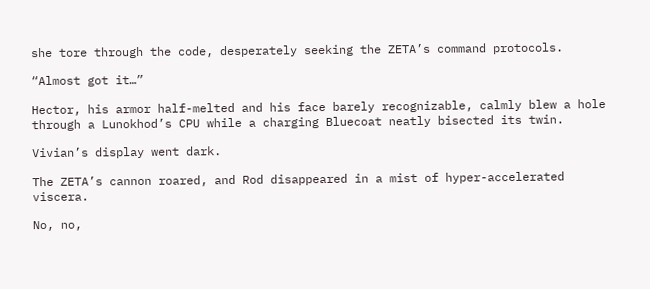she tore through the code, desperately seeking the ZETA’s command protocols.

“Almost got it…”

Hector, his armor half-melted and his face barely recognizable, calmly blew a hole through a Lunokhod’s CPU while a charging Bluecoat neatly bisected its twin.

Vivian’s display went dark.

The ZETA’s cannon roared, and Rod disappeared in a mist of hyper-accelerated viscera.

No, no,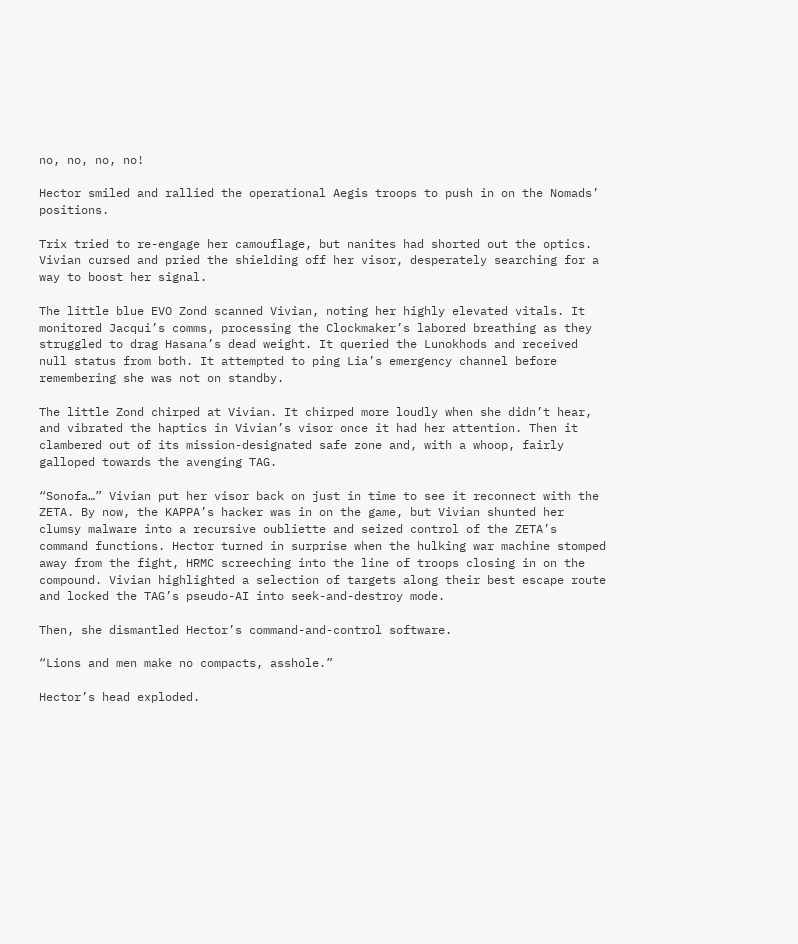no, no, no, no!

Hector smiled and rallied the operational Aegis troops to push in on the Nomads’ positions.

Trix tried to re-engage her camouflage, but nanites had shorted out the optics. Vivian cursed and pried the shielding off her visor, desperately searching for a way to boost her signal.

The little blue EVO Zond scanned Vivian, noting her highly elevated vitals. It monitored Jacqui’s comms, processing the Clockmaker’s labored breathing as they struggled to drag Hasana’s dead weight. It queried the Lunokhods and received null status from both. It attempted to ping Lia’s emergency channel before remembering she was not on standby.

The little Zond chirped at Vivian. It chirped more loudly when she didn’t hear, and vibrated the haptics in Vivian’s visor once it had her attention. Then it clambered out of its mission-designated safe zone and, with a whoop, fairly galloped towards the avenging TAG.

“Sonofa…” Vivian put her visor back on just in time to see it reconnect with the ZETA. By now, the KAPPA’s hacker was in on the game, but Vivian shunted her clumsy malware into a recursive oubliette and seized control of the ZETA’s command functions. Hector turned in surprise when the hulking war machine stomped away from the fight, HRMC screeching into the line of troops closing in on the compound. Vivian highlighted a selection of targets along their best escape route and locked the TAG’s pseudo-AI into seek-and-destroy mode.

Then, she dismantled Hector’s command-and-control software.

“Lions and men make no compacts, asshole.”

Hector’s head exploded.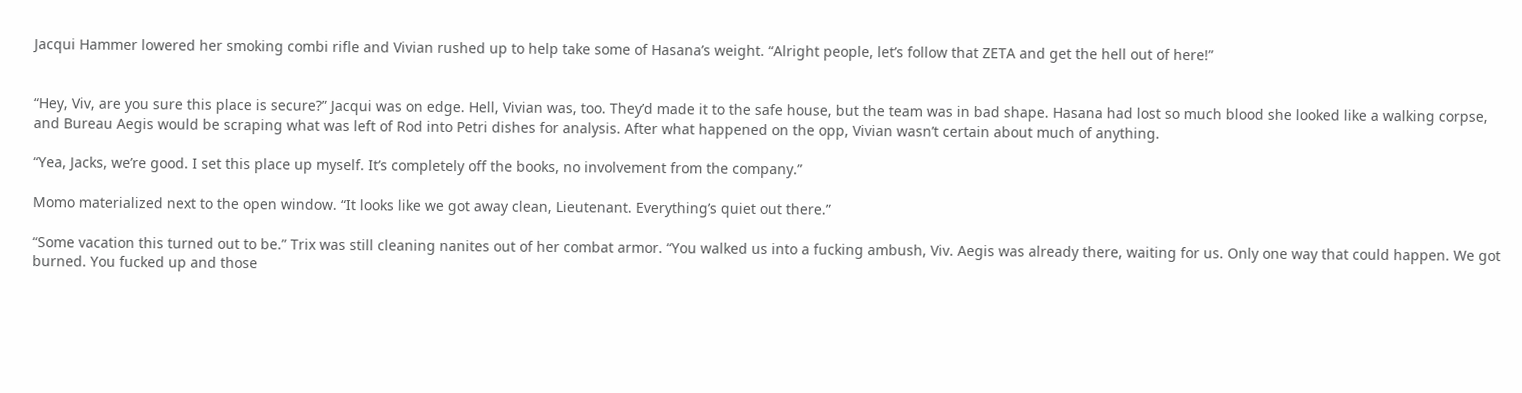Jacqui Hammer lowered her smoking combi rifle and Vivian rushed up to help take some of Hasana’s weight. “Alright people, let’s follow that ZETA and get the hell out of here!”


“Hey, Viv, are you sure this place is secure?” Jacqui was on edge. Hell, Vivian was, too. They’d made it to the safe house, but the team was in bad shape. Hasana had lost so much blood she looked like a walking corpse, and Bureau Aegis would be scraping what was left of Rod into Petri dishes for analysis. After what happened on the opp, Vivian wasn’t certain about much of anything.

“Yea, Jacks, we’re good. I set this place up myself. It’s completely off the books, no involvement from the company.”

Momo materialized next to the open window. “It looks like we got away clean, Lieutenant. Everything’s quiet out there.”

“Some vacation this turned out to be.” Trix was still cleaning nanites out of her combat armor. “You walked us into a fucking ambush, Viv. Aegis was already there, waiting for us. Only one way that could happen. We got burned. You fucked up and those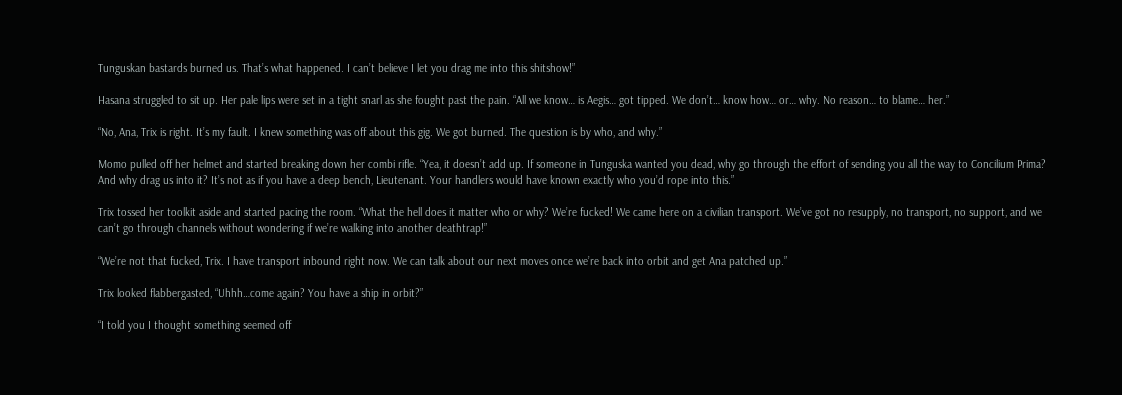Tunguskan bastards burned us. That’s what happened. I can’t believe I let you drag me into this shitshow!”

Hasana struggled to sit up. Her pale lips were set in a tight snarl as she fought past the pain. “All we know… is Aegis… got tipped. We don’t… know how… or… why. No reason… to blame… her.”

“No, Ana, Trix is right. It’s my fault. I knew something was off about this gig. We got burned. The question is by who, and why.”

Momo pulled off her helmet and started breaking down her combi rifle. “Yea, it doesn’t add up. If someone in Tunguska wanted you dead, why go through the effort of sending you all the way to Concilium Prima? And why drag us into it? It’s not as if you have a deep bench, Lieutenant. Your handlers would have known exactly who you’d rope into this.”

Trix tossed her toolkit aside and started pacing the room. “What the hell does it matter who or why? We’re fucked! We came here on a civilian transport. We’ve got no resupply, no transport, no support, and we can’t go through channels without wondering if we’re walking into another deathtrap!”

“We’re not that fucked, Trix. I have transport inbound right now. We can talk about our next moves once we’re back into orbit and get Ana patched up.”

Trix looked flabbergasted, “Uhhh…come again? You have a ship in orbit?”

“I told you I thought something seemed off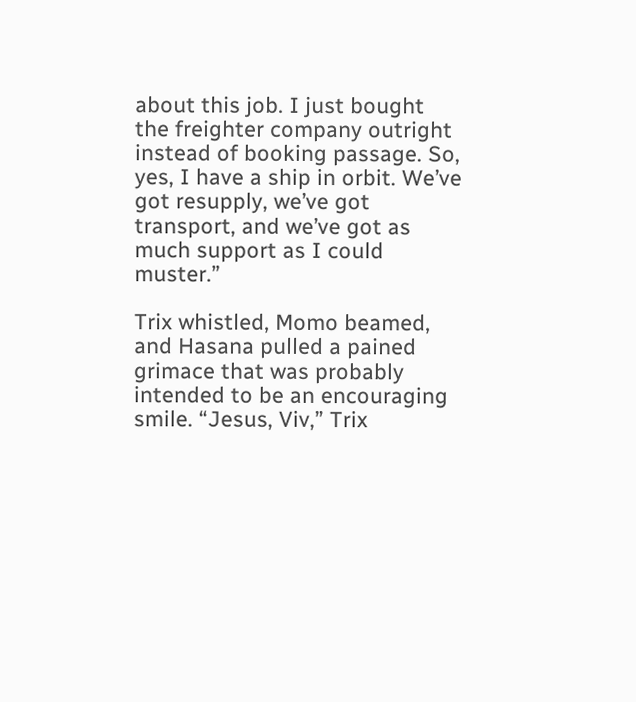about this job. I just bought the freighter company outright instead of booking passage. So, yes, I have a ship in orbit. We’ve got resupply, we’ve got transport, and we’ve got as much support as I could muster.”

Trix whistled, Momo beamed, and Hasana pulled a pained grimace that was probably intended to be an encouraging smile. “Jesus, Viv,” Trix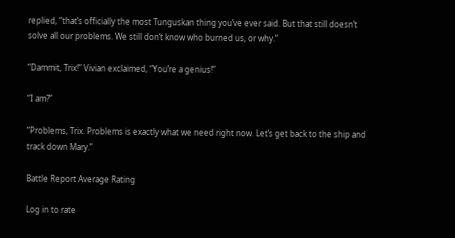replied, “that’s officially the most Tunguskan thing you’ve ever said. But that still doesn’t solve all our problems. We still don’t know who burned us, or why.”

“Dammit, Trix!” Vivian exclaimed, “You’re a genius!”

“I am?”

“Problems, Trix. Problems is exactly what we need right now. Let’s get back to the ship and track down Mary.”

Battle Report Average Rating

Log in to rate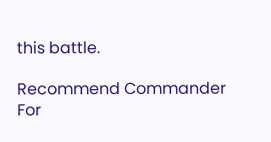this battle.

Recommend Commander For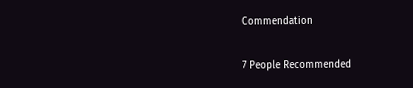Commendation

7 People Recommended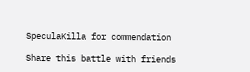SpeculaKilla for commendation

Share this battle with friends